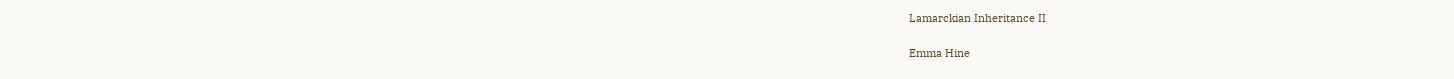Lamarckian Inheritance II

Emma Hine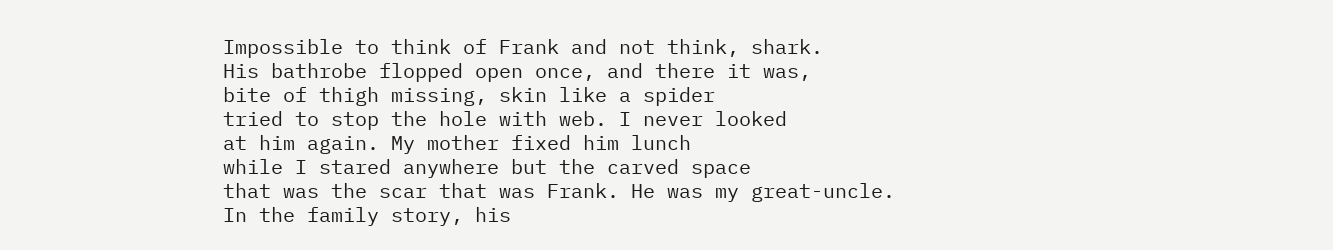Impossible to think of Frank and not think, shark.
His bathrobe flopped open once, and there it was,
bite of thigh missing, skin like a spider
tried to stop the hole with web. I never looked
at him again. My mother fixed him lunch
while I stared anywhere but the carved space
that was the scar that was Frank. He was my great-uncle.
In the family story, his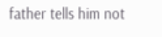father tells him not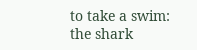to take a swim:
the shark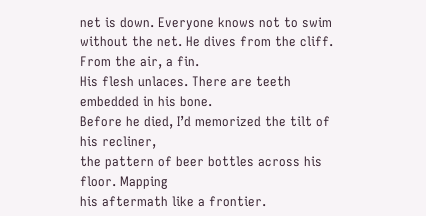net is down. Everyone knows not to swim
without the net. He dives from the cliff. From the air, a fin.
His flesh unlaces. There are teeth embedded in his bone.
Before he died, I’d memorized the tilt of his recliner,
the pattern of beer bottles across his floor. Mapping
his aftermath like a frontier.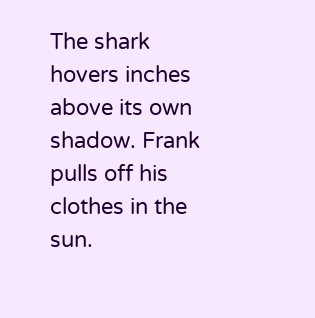The shark hovers inches
above its own shadow. Frank pulls off his clothes in the sun.